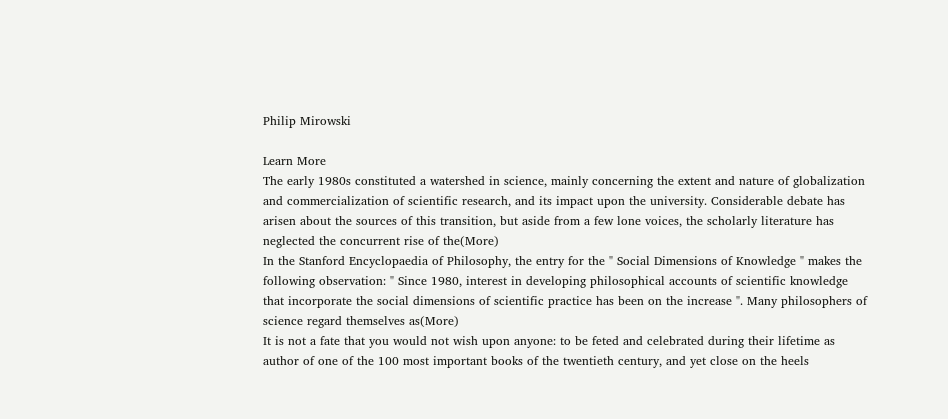Philip Mirowski

Learn More
The early 1980s constituted a watershed in science, mainly concerning the extent and nature of globalization and commercialization of scientific research, and its impact upon the university. Considerable debate has arisen about the sources of this transition, but aside from a few lone voices, the scholarly literature has neglected the concurrent rise of the(More)
In the Stanford Encyclopaedia of Philosophy, the entry for the " Social Dimensions of Knowledge " makes the following observation: " Since 1980, interest in developing philosophical accounts of scientific knowledge that incorporate the social dimensions of scientific practice has been on the increase ". Many philosophers of science regard themselves as(More)
It is not a fate that you would not wish upon anyone: to be feted and celebrated during their lifetime as author of one of the 100 most important books of the twentieth century, and yet close on the heels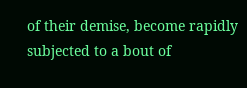of their demise, become rapidly subjected to a bout of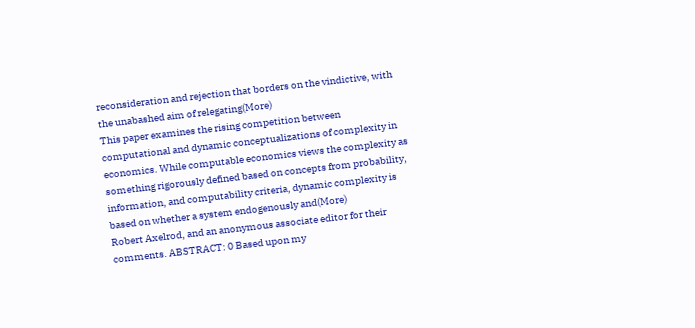reconsideration and rejection that borders on the vindictive, with the unabashed aim of relegating(More)
This paper examines the rising competition between computational and dynamic conceptualizations of complexity in economics. While computable economics views the complexity as something rigorously defined based on concepts from probability, information, and computability criteria, dynamic complexity is based on whether a system endogenously and(More)
Robert Axelrod, and an anonymous associate editor for their comments. ABSTRACT: 0 Based upon my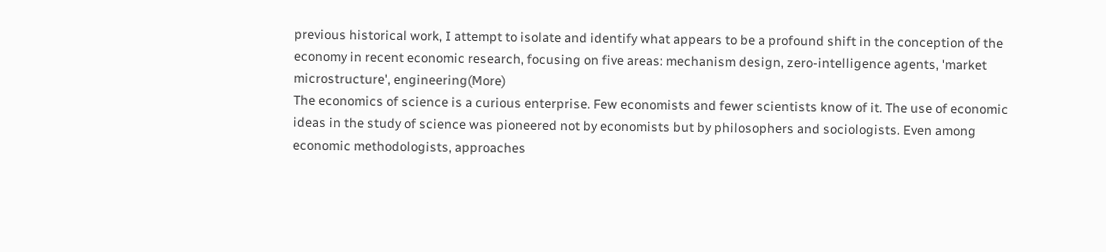previous historical work, I attempt to isolate and identify what appears to be a profound shift in the conception of the economy in recent economic research, focusing on five areas: mechanism design, zero-intelligence agents, 'market microstructure', engineering(More)
The economics of science is a curious enterprise. Few economists and fewer scientists know of it. The use of economic ideas in the study of science was pioneered not by economists but by philosophers and sociologists. Even among economic methodologists, approaches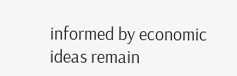informed by economic ideas remain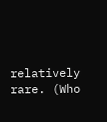relatively rare. (Who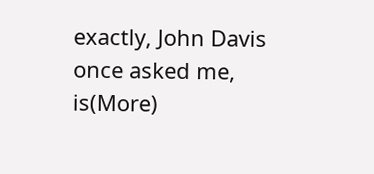exactly, John Davis once asked me, is(More)